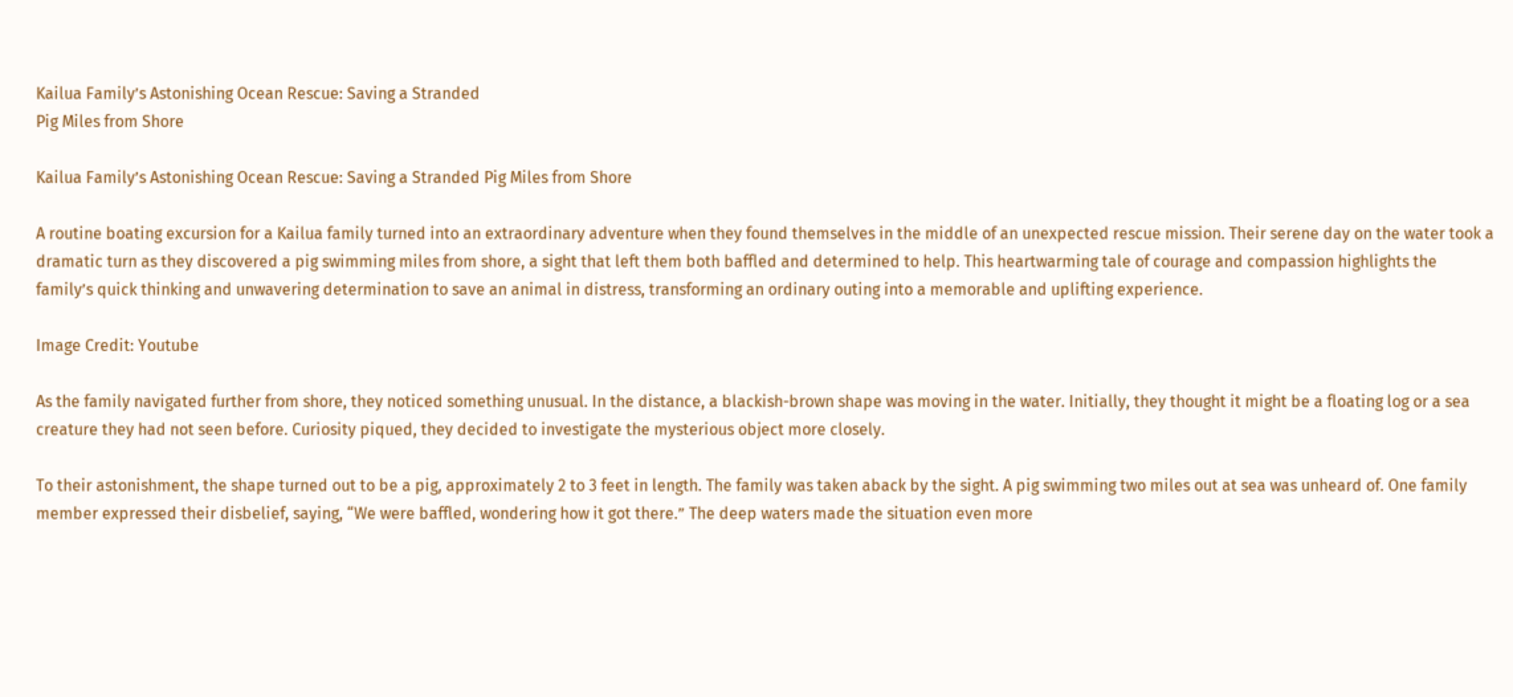Kailua Family’s Astonishing Ocean Rescue: Saving a Stranded
Pig Miles from Shore

Kailua Family’s Astonishing Ocean Rescue: Saving a Stranded Pig Miles from Shore

A routine boating excursion for a Kailua family turned into an extraordinary adventure when they found themselves in the middle of an unexpected rescue mission. Their serene day on the water took a dramatic turn as they discovered a pig swimming miles from shore, a sight that left them both baffled and determined to help. This heartwarming tale of courage and compassion highlights the family’s quick thinking and unwavering determination to save an animal in distress, transforming an ordinary outing into a memorable and uplifting experience.

Image Credit: Youtube

As the family navigated further from shore, they noticed something unusual. In the distance, a blackish-brown shape was moving in the water. Initially, they thought it might be a floating log or a sea creature they had not seen before. Curiosity piqued, they decided to investigate the mysterious object more closely.

To their astonishment, the shape turned out to be a pig, approximately 2 to 3 feet in length. The family was taken aback by the sight. A pig swimming two miles out at sea was unheard of. One family member expressed their disbelief, saying, “We were baffled, wondering how it got there.” The deep waters made the situation even more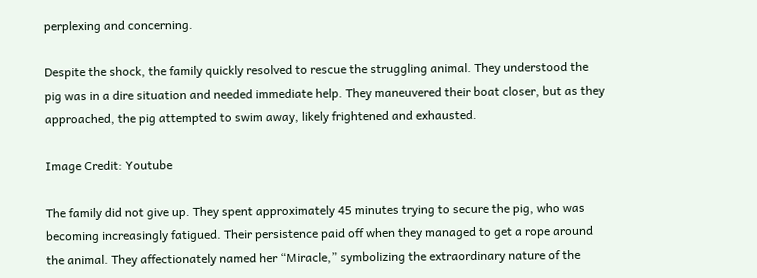perplexing and concerning.

Despite the shock, the family quickly resolved to rescue the struggling animal. They understood the pig was in a dire situation and needed immediate help. They maneuvered their boat closer, but as they approached, the pig attempted to swim away, likely frightened and exhausted.

Image Credit: Youtube

The family did not give up. They spent approximately 45 minutes trying to secure the pig, who was becoming increasingly fatigued. Their persistence paid off when they managed to get a rope around the animal. They affectionately named her “Miracle,” symbolizing the extraordinary nature of the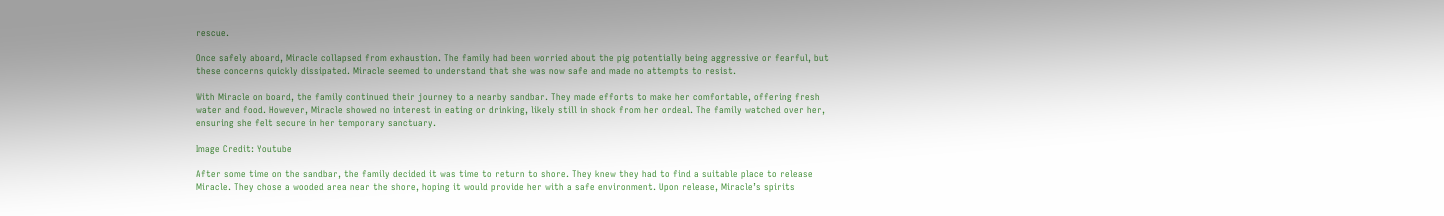rescue.

Once safely aboard, Miracle collapsed from exhaustion. The family had been worried about the pig potentially being aggressive or fearful, but these concerns quickly dissipated. Miracle seemed to understand that she was now safe and made no attempts to resist.

With Miracle on board, the family continued their journey to a nearby sandbar. They made efforts to make her comfortable, offering fresh water and food. However, Miracle showed no interest in eating or drinking, likely still in shock from her ordeal. The family watched over her, ensuring she felt secure in her temporary sanctuary.

Image Credit: Youtube

After some time on the sandbar, the family decided it was time to return to shore. They knew they had to find a suitable place to release Miracle. They chose a wooded area near the shore, hoping it would provide her with a safe environment. Upon release, Miracle’s spirits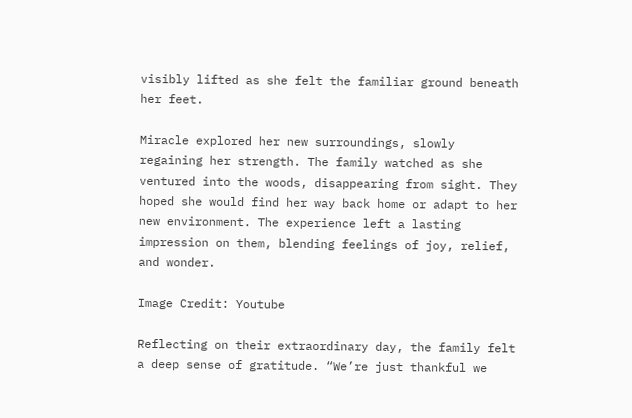visibly lifted as she felt the familiar ground beneath her feet.

Miracle explored her new surroundings, slowly regaining her strength. The family watched as she ventured into the woods, disappearing from sight. They hoped she would find her way back home or adapt to her new environment. The experience left a lasting impression on them, blending feelings of joy, relief, and wonder.

Image Credit: Youtube

Reflecting on their extraordinary day, the family felt a deep sense of gratitude. “We’re just thankful we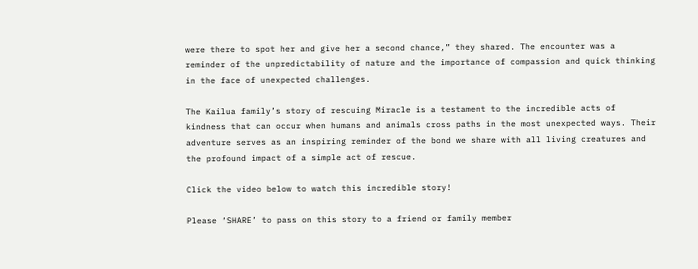were there to spot her and give her a second chance,” they shared. The encounter was a reminder of the unpredictability of nature and the importance of compassion and quick thinking in the face of unexpected challenges.

The Kailua family’s story of rescuing Miracle is a testament to the incredible acts of kindness that can occur when humans and animals cross paths in the most unexpected ways. Their adventure serves as an inspiring reminder of the bond we share with all living creatures and the profound impact of a simple act of rescue.

Click the video below to watch this incredible story!

Please ‘SHARE’ to pass on this story to a friend or family member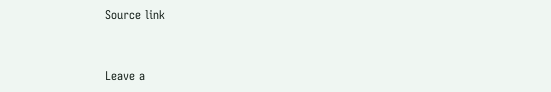Source link


Leave a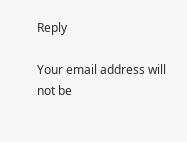Reply

Your email address will not be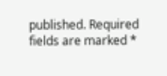published. Required fields are marked *